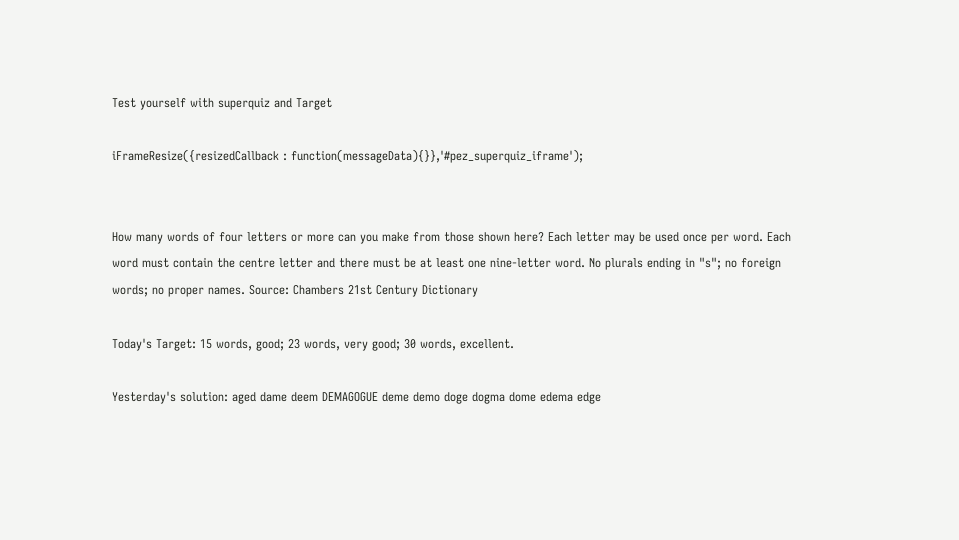Test yourself with superquiz and Target

iFrameResize({resizedCallback : function(messageData){}},'#pez_superquiz_iframe');


How many words of four letters or more can you make from those shown here? Each letter may be used once per word. Each word must contain the centre letter and there must be at least one nine-letter word. No plurals ending in "s"; no foreign words; no proper names. Source: Chambers 21st Century Dictionary

Today's Target: 15 words, good; 23 words, very good; 30 words, excellent.

Yesterday's solution: aged dame deem DEMAGOGUE deme demo doge dogma dome edema edge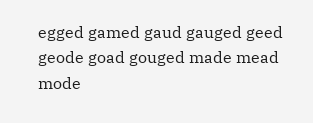egged gamed gaud gauged geed geode goad gouged made mead mode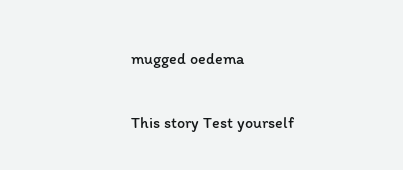mugged oedema

This story Test yourself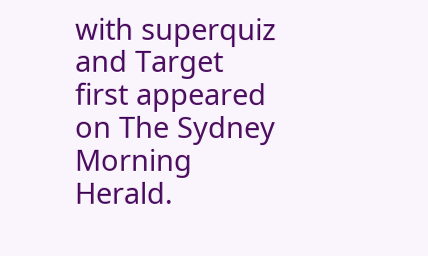with superquiz and Target first appeared on The Sydney Morning Herald.